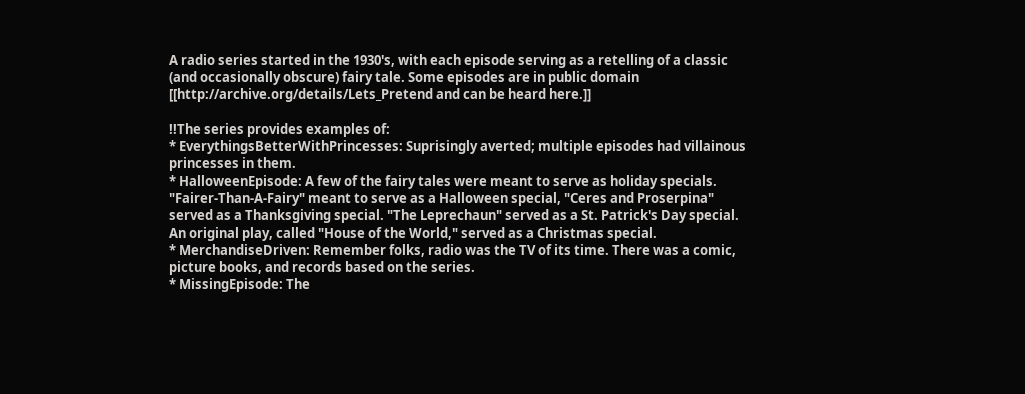A radio series started in the 1930's, with each episode serving as a retelling of a classic (and occasionally obscure) fairy tale. Some episodes are in public domain [[http://archive.org/details/Lets_Pretend and can be heard here.]]

!!The series provides examples of:
* EverythingsBetterWithPrincesses: Suprisingly averted; multiple episodes had villainous princesses in them.
* HalloweenEpisode: A few of the fairy tales were meant to serve as holiday specials. "Fairer-Than-A-Fairy" meant to serve as a Halloween special, "Ceres and Proserpina" served as a Thanksgiving special. "The Leprechaun" served as a St. Patrick's Day special. An original play, called "House of the World," served as a Christmas special.
* MerchandiseDriven: Remember folks, radio was the TV of its time. There was a comic, picture books, and records based on the series.
* MissingEpisode: The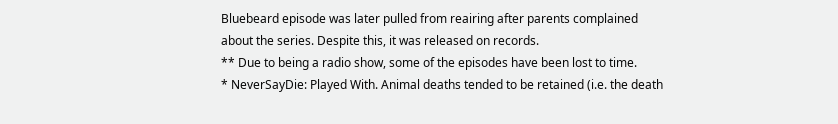Bluebeard episode was later pulled from reairing after parents complained about the series. Despite this, it was released on records.
** Due to being a radio show, some of the episodes have been lost to time.
* NeverSayDie: Played With. Animal deaths tended to be retained (i.e. the death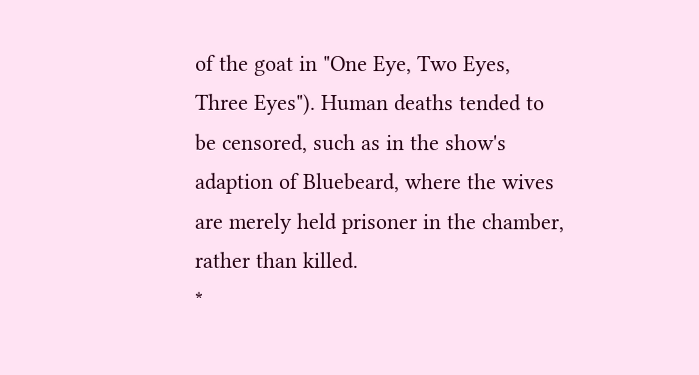of the goat in "One Eye, Two Eyes, Three Eyes"). Human deaths tended to be censored, such as in the show's adaption of Bluebeard, where the wives are merely held prisoner in the chamber, rather than killed.
*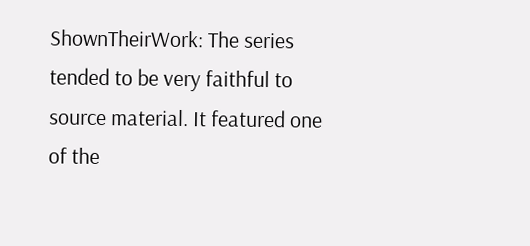ShownTheirWork: The series tended to be very faithful to source material. It featured one of the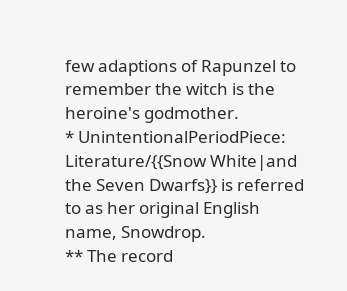few adaptions of Rapunzel to remember the witch is the heroine's godmother.
* UnintentionalPeriodPiece: Literature/{{Snow White|and the Seven Dwarfs}} is referred to as her original English name, Snowdrop.
** The record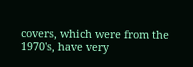covers, which were from the 1970's, have very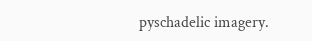pyschadelic imagery.